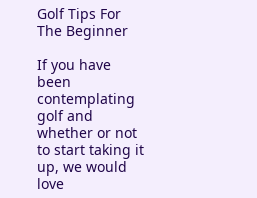Golf Tips For The Beginner

If you have been contemplating golf and whether or not to start taking it up, we would love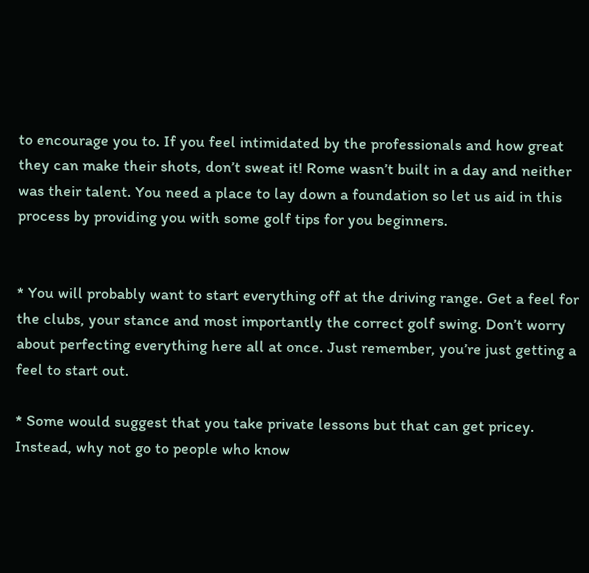to encourage you to. If you feel intimidated by the professionals and how great they can make their shots, don’t sweat it! Rome wasn’t built in a day and neither was their talent. You need a place to lay down a foundation so let us aid in this process by providing you with some golf tips for you beginners.


* You will probably want to start everything off at the driving range. Get a feel for the clubs, your stance and most importantly the correct golf swing. Don’t worry about perfecting everything here all at once. Just remember, you’re just getting a feel to start out.

* Some would suggest that you take private lessons but that can get pricey. Instead, why not go to people who know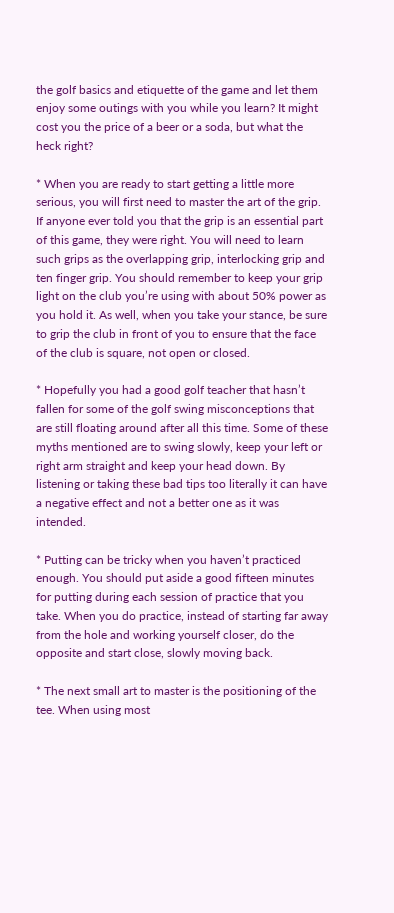the golf basics and etiquette of the game and let them enjoy some outings with you while you learn? It might cost you the price of a beer or a soda, but what the heck right?

* When you are ready to start getting a little more serious, you will first need to master the art of the grip. If anyone ever told you that the grip is an essential part of this game, they were right. You will need to learn such grips as the overlapping grip, interlocking grip and ten finger grip. You should remember to keep your grip light on the club you’re using with about 50% power as you hold it. As well, when you take your stance, be sure to grip the club in front of you to ensure that the face of the club is square, not open or closed.

* Hopefully you had a good golf teacher that hasn’t fallen for some of the golf swing misconceptions that are still floating around after all this time. Some of these myths mentioned are to swing slowly, keep your left or right arm straight and keep your head down. By listening or taking these bad tips too literally it can have a negative effect and not a better one as it was intended.

* Putting can be tricky when you haven’t practiced enough. You should put aside a good fifteen minutes for putting during each session of practice that you take. When you do practice, instead of starting far away from the hole and working yourself closer, do the opposite and start close, slowly moving back.

* The next small art to master is the positioning of the tee. When using most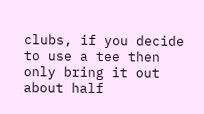clubs, if you decide to use a tee then only bring it out about half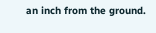an inch from the ground.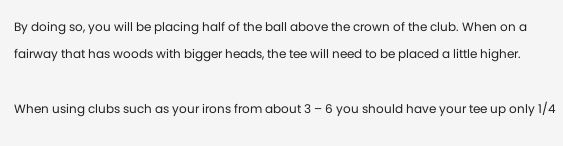By doing so, you will be placing half of the ball above the crown of the club. When on a fairway that has woods with bigger heads, the tee will need to be placed a little higher.

When using clubs such as your irons from about 3 – 6 you should have your tee up only 1/4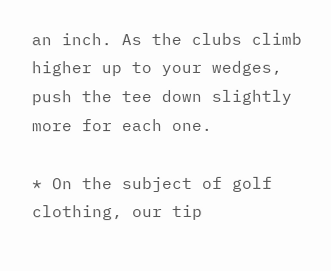an inch. As the clubs climb higher up to your wedges, push the tee down slightly more for each one.

* On the subject of golf clothing, our tip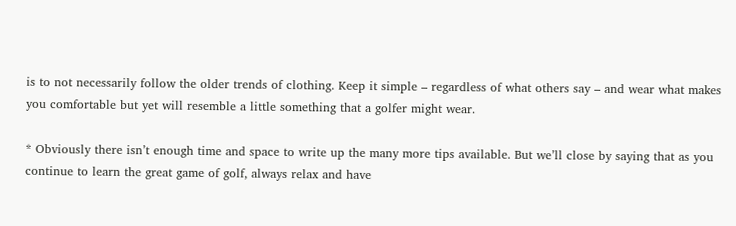is to not necessarily follow the older trends of clothing. Keep it simple – regardless of what others say – and wear what makes you comfortable but yet will resemble a little something that a golfer might wear.

* Obviously there isn’t enough time and space to write up the many more tips available. But we’ll close by saying that as you continue to learn the great game of golf, always relax and have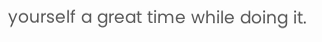yourself a great time while doing it.